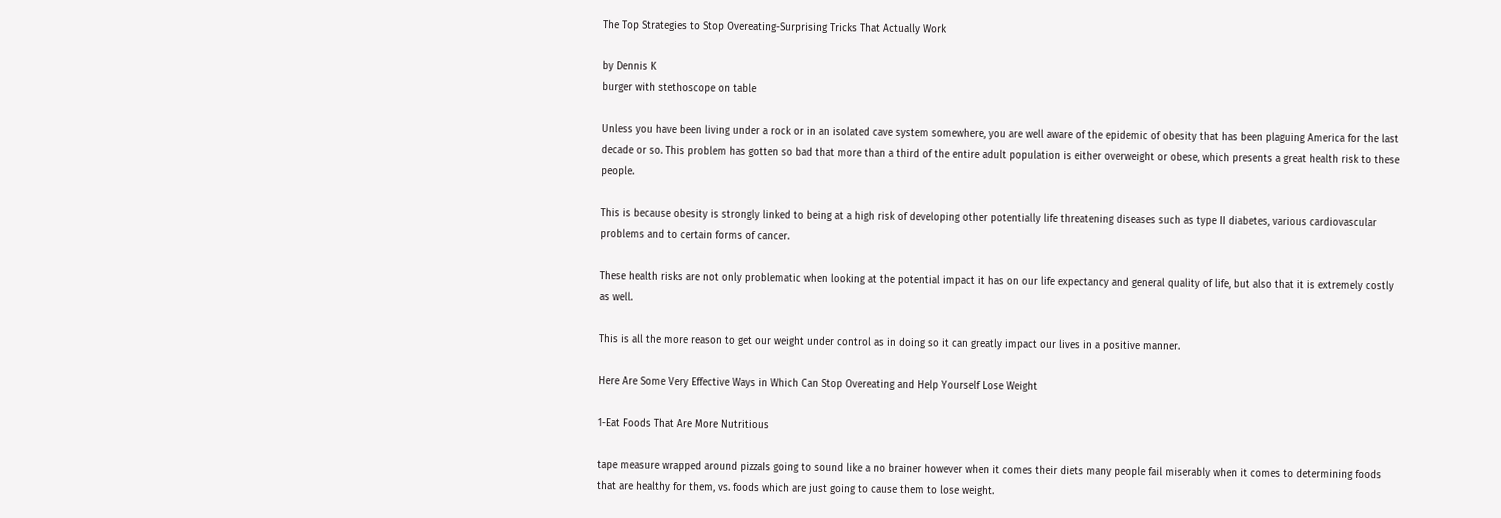The Top Strategies to Stop Overeating-Surprising Tricks That Actually Work

by Dennis K
burger with stethoscope on table

Unless you have been living under a rock or in an isolated cave system somewhere, you are well aware of the epidemic of obesity that has been plaguing America for the last decade or so. This problem has gotten so bad that more than a third of the entire adult population is either overweight or obese, which presents a great health risk to these people.

This is because obesity is strongly linked to being at a high risk of developing other potentially life threatening diseases such as type II diabetes, various cardiovascular problems and to certain forms of cancer.

These health risks are not only problematic when looking at the potential impact it has on our life expectancy and general quality of life, but also that it is extremely costly as well.

This is all the more reason to get our weight under control as in doing so it can greatly impact our lives in a positive manner.

Here Are Some Very Effective Ways in Which Can Stop Overeating and Help Yourself Lose Weight

1-Eat Foods That Are More Nutritious

tape measure wrapped around pizzaIs going to sound like a no brainer however when it comes their diets many people fail miserably when it comes to determining foods that are healthy for them, vs. foods which are just going to cause them to lose weight.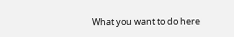What you want to do here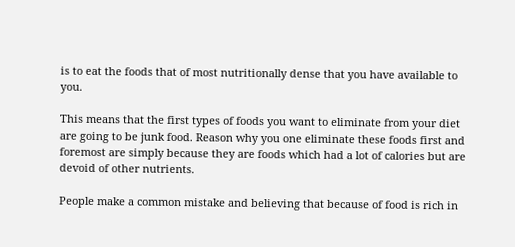is to eat the foods that of most nutritionally dense that you have available to you.

This means that the first types of foods you want to eliminate from your diet are going to be junk food. Reason why you one eliminate these foods first and foremost are simply because they are foods which had a lot of calories but are devoid of other nutrients.

People make a common mistake and believing that because of food is rich in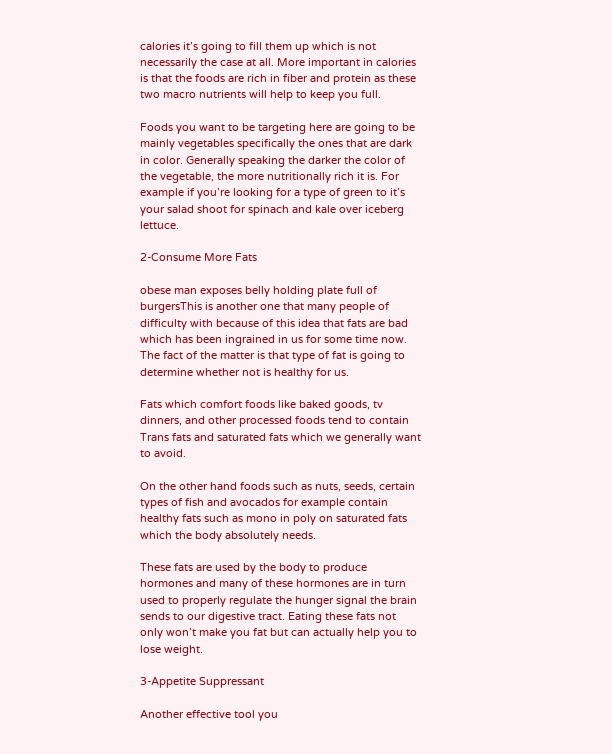calories it’s going to fill them up which is not necessarily the case at all. More important in calories is that the foods are rich in fiber and protein as these two macro nutrients will help to keep you full.

Foods you want to be targeting here are going to be mainly vegetables specifically the ones that are dark in color. Generally speaking the darker the color of the vegetable, the more nutritionally rich it is. For example if you’re looking for a type of green to it’s your salad shoot for spinach and kale over iceberg lettuce.

2-Consume More Fats

obese man exposes belly holding plate full of burgersThis is another one that many people of difficulty with because of this idea that fats are bad which has been ingrained in us for some time now. The fact of the matter is that type of fat is going to determine whether not is healthy for us.

Fats which comfort foods like baked goods, tv dinners, and other processed foods tend to contain Trans fats and saturated fats which we generally want to avoid.

On the other hand foods such as nuts, seeds, certain types of fish and avocados for example contain healthy fats such as mono in poly on saturated fats which the body absolutely needs.

These fats are used by the body to produce hormones and many of these hormones are in turn used to properly regulate the hunger signal the brain sends to our digestive tract. Eating these fats not only won’t make you fat but can actually help you to lose weight.

3-Appetite Suppressant

Another effective tool you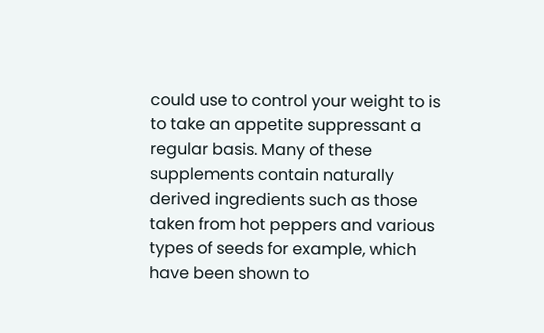could use to control your weight to is to take an appetite suppressant a regular basis. Many of these supplements contain naturally derived ingredients such as those taken from hot peppers and various types of seeds for example, which have been shown to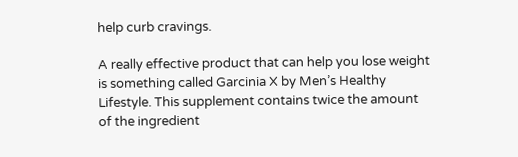help curb cravings.

A really effective product that can help you lose weight is something called Garcinia X by Men’s Healthy Lifestyle. This supplement contains twice the amount of the ingredient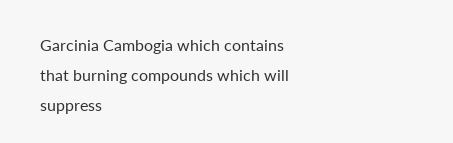Garcinia Cambogia which contains that burning compounds which will suppress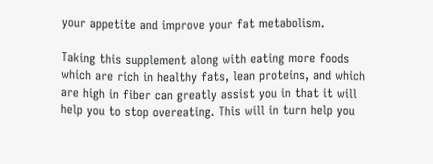your appetite and improve your fat metabolism.

Taking this supplement along with eating more foods which are rich in healthy fats, lean proteins, and which are high in fiber can greatly assist you in that it will help you to stop overeating. This will in turn help you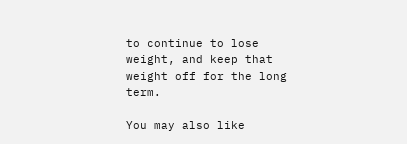to continue to lose weight, and keep that weight off for the long term.

You may also like